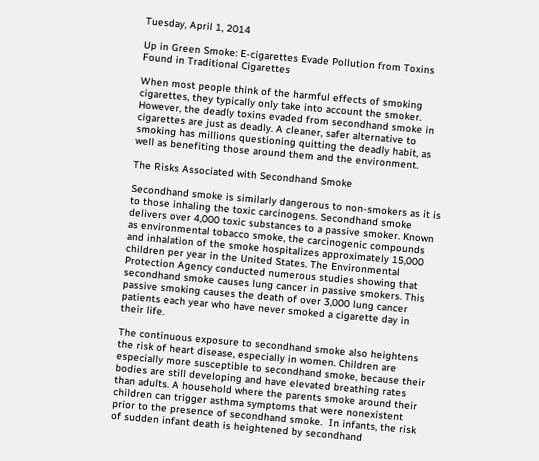Tuesday, April 1, 2014

Up in Green Smoke: E-cigarettes Evade Pollution from Toxins Found in Traditional Cigarettes

When most people think of the harmful effects of smoking cigarettes, they typically only take into account the smoker. However, the deadly toxins evaded from secondhand smoke in cigarettes are just as deadly. A cleaner, safer alternative to smoking has millions questioning quitting the deadly habit, as well as benefiting those around them and the environment.

The Risks Associated with Secondhand Smoke

Secondhand smoke is similarly dangerous to non-smokers as it is to those inhaling the toxic carcinogens. Secondhand smoke delivers over 4,000 toxic substances to a passive smoker. Known as environmental tobacco smoke, the carcinogenic compounds and inhalation of the smoke hospitalizes approximately 15,000 children per year in the United States. The Environmental Protection Agency conducted numerous studies showing that secondhand smoke causes lung cancer in passive smokers. This passive smoking causes the death of over 3,000 lung cancer patients each year who have never smoked a cigarette day in their life.

The continuous exposure to secondhand smoke also heightens the risk of heart disease, especially in women. Children are especially more susceptible to secondhand smoke, because their bodies are still developing and have elevated breathing rates than adults. A household where the parents smoke around their children can trigger asthma symptoms that were nonexistent prior to the presence of secondhand smoke.  In infants, the risk of sudden infant death is heightened by secondhand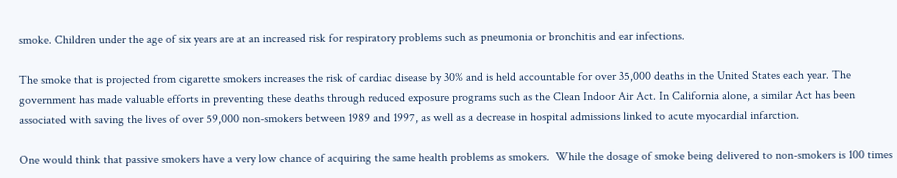smoke. Children under the age of six years are at an increased risk for respiratory problems such as pneumonia or bronchitis and ear infections.

The smoke that is projected from cigarette smokers increases the risk of cardiac disease by 30% and is held accountable for over 35,000 deaths in the United States each year. The government has made valuable efforts in preventing these deaths through reduced exposure programs such as the Clean Indoor Air Act. In California alone, a similar Act has been associated with saving the lives of over 59,000 non-smokers between 1989 and 1997, as well as a decrease in hospital admissions linked to acute myocardial infarction.

One would think that passive smokers have a very low chance of acquiring the same health problems as smokers.  While the dosage of smoke being delivered to non-smokers is 100 times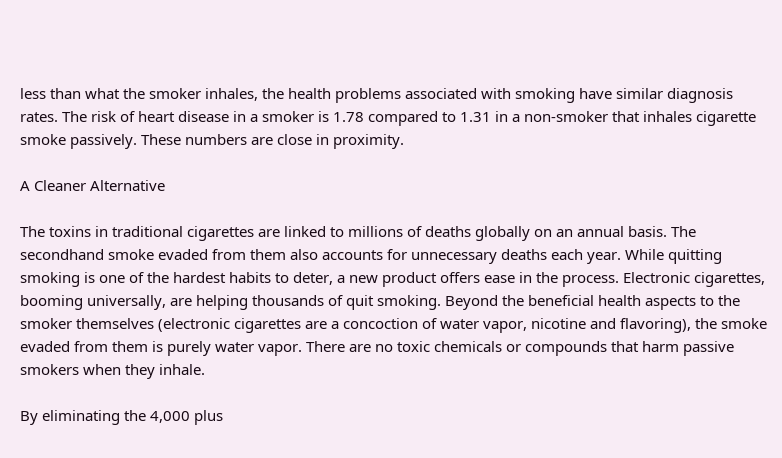less than what the smoker inhales, the health problems associated with smoking have similar diagnosis rates. The risk of heart disease in a smoker is 1.78 compared to 1.31 in a non-smoker that inhales cigarette smoke passively. These numbers are close in proximity.

A Cleaner Alternative

The toxins in traditional cigarettes are linked to millions of deaths globally on an annual basis. The secondhand smoke evaded from them also accounts for unnecessary deaths each year. While quitting smoking is one of the hardest habits to deter, a new product offers ease in the process. Electronic cigarettes, booming universally, are helping thousands of quit smoking. Beyond the beneficial health aspects to the smoker themselves (electronic cigarettes are a concoction of water vapor, nicotine and flavoring), the smoke evaded from them is purely water vapor. There are no toxic chemicals or compounds that harm passive smokers when they inhale.

By eliminating the 4,000 plus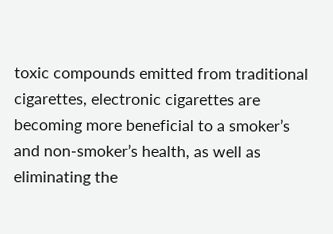toxic compounds emitted from traditional cigarettes, electronic cigarettes are becoming more beneficial to a smoker’s and non-smoker’s health, as well as eliminating the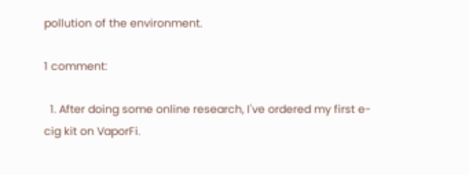pollution of the environment.

1 comment:

  1. After doing some online research, I've ordered my first e-cig kit on VaporFi.